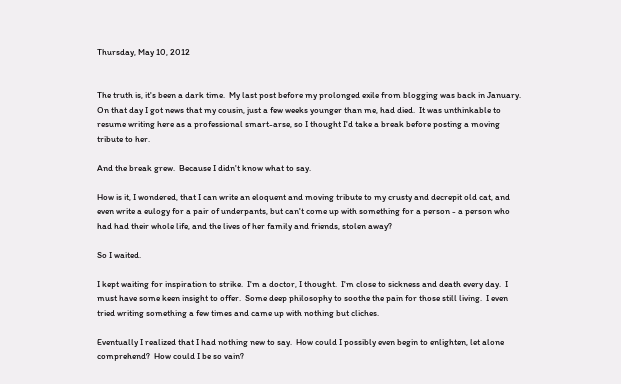Thursday, May 10, 2012


The truth is, it's been a dark time.  My last post before my prolonged exile from blogging was back in January.  On that day I got news that my cousin, just a few weeks younger than me, had died.  It was unthinkable to resume writing here as a professional smart-arse, so I thought I'd take a break before posting a moving tribute to her.

And the break grew.  Because I didn't know what to say.

How is it, I wondered, that I can write an eloquent and moving tribute to my crusty and decrepit old cat, and even write a eulogy for a pair of underpants, but can't come up with something for a person - a person who had had their whole life, and the lives of her family and friends, stolen away?

So I waited.

I kept waiting for inspiration to strike.  I'm a doctor, I thought.  I'm close to sickness and death every day.  I must have some keen insight to offer.  Some deep philosophy to soothe the pain for those still living.  I even tried writing something a few times and came up with nothing but cliches.

Eventually I realized that I had nothing new to say.  How could I possibly even begin to enlighten, let alone comprehend?  How could I be so vain?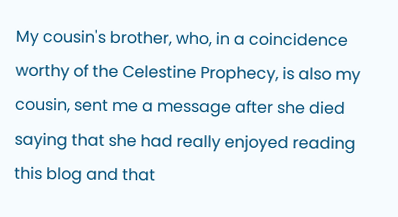My cousin's brother, who, in a coincidence worthy of the Celestine Prophecy, is also my cousin, sent me a message after she died saying that she had really enjoyed reading this blog and that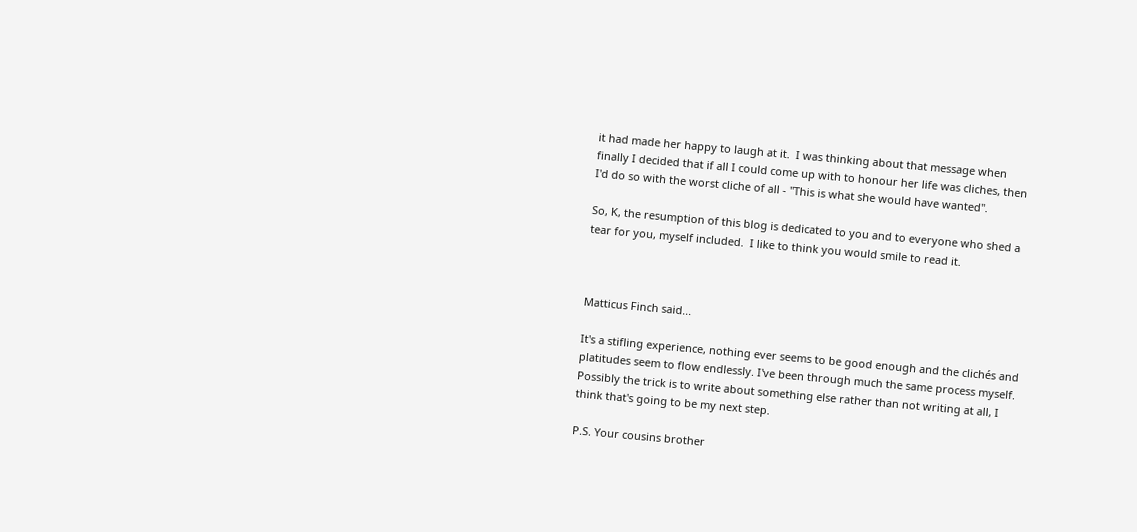it had made her happy to laugh at it.  I was thinking about that message when finally I decided that if all I could come up with to honour her life was cliches, then I'd do so with the worst cliche of all - "This is what she would have wanted".

So, K, the resumption of this blog is dedicated to you and to everyone who shed a tear for you, myself included.  I like to think you would smile to read it.



Matticus Finch said...

It's a stifling experience, nothing ever seems to be good enough and the clichés and platitudes seem to flow endlessly. I've been through much the same process myself. Possibly the trick is to write about something else rather than not writing at all, I think that's going to be my next step.

P.S. Your cousins brother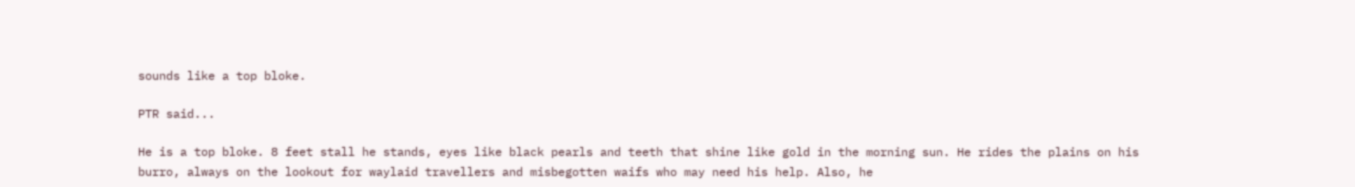sounds like a top bloke.

PTR said...

He is a top bloke. 8 feet stall he stands, eyes like black pearls and teeth that shine like gold in the morning sun. He rides the plains on his burro, always on the lookout for waylaid travellers and misbegotten waifs who may need his help. Also, he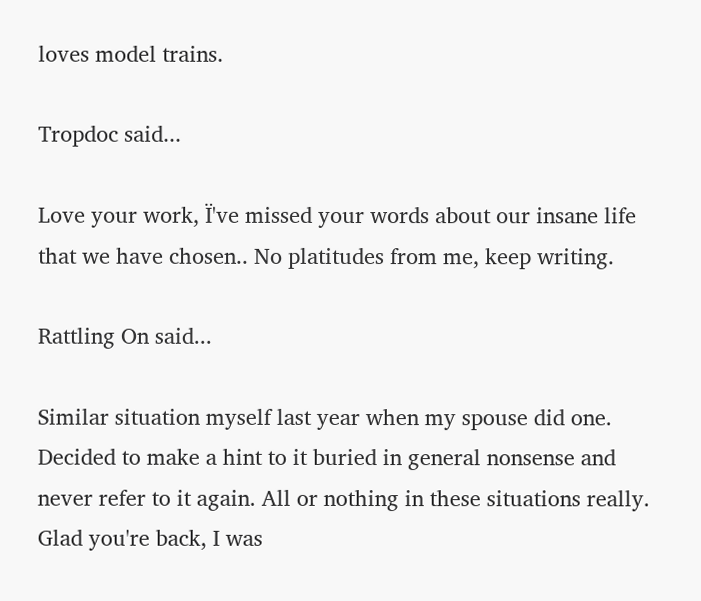loves model trains.

Tropdoc said...

Love your work, Ï've missed your words about our insane life that we have chosen.. No platitudes from me, keep writing.

Rattling On said...

Similar situation myself last year when my spouse did one. Decided to make a hint to it buried in general nonsense and never refer to it again. All or nothing in these situations really. Glad you're back, I was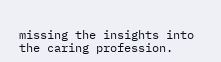missing the insights into the caring profession.